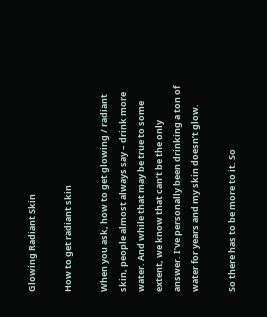Glowing Radiant Skin

How to get radiant skin

When you ask, how to get glowing / radiant skin, people almost always say – drink more water. And while that may be true to some extent, we know that can’t be the only answer. I’ve personally been drinking a ton of water for years and my skin doesn’t glow.

So there has to be more to it. So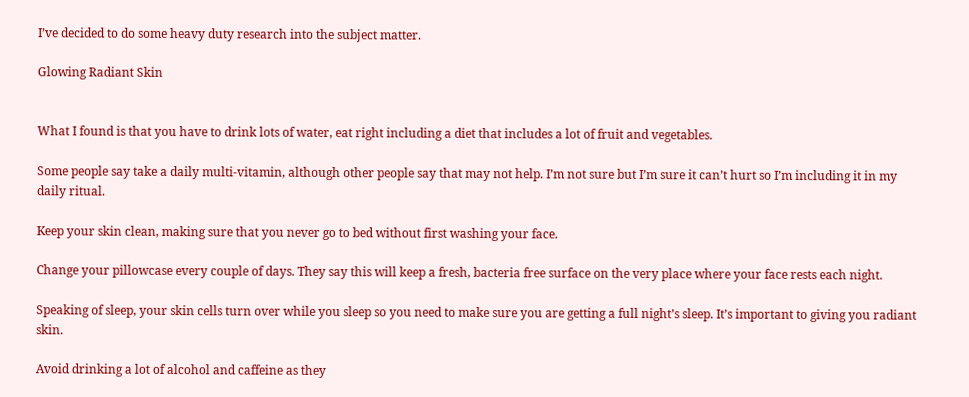I’ve decided to do some heavy duty research into the subject matter.

Glowing Radiant Skin


What I found is that you have to drink lots of water, eat right including a diet that includes a lot of fruit and vegetables.

Some people say take a daily multi-vitamin, although other people say that may not help. I’m not sure but I’m sure it can’t hurt so I’m including it in my daily ritual.

Keep your skin clean, making sure that you never go to bed without first washing your face.

Change your pillowcase every couple of days. They say this will keep a fresh, bacteria free surface on the very place where your face rests each night.

Speaking of sleep, your skin cells turn over while you sleep so you need to make sure you are getting a full night’s sleep. It’s important to giving you radiant skin.

Avoid drinking a lot of alcohol and caffeine as they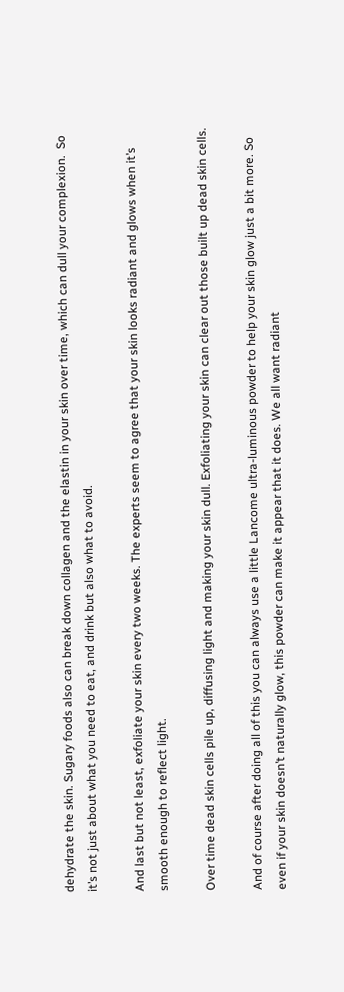dehydrate the skin. Sugary foods also can break down collagen and the elastin in your skin over time, which can dull your complexion.  So it’s not just about what you need to eat, and drink but also what to avoid.

And last but not least, exfoliate your skin every two weeks. The experts seem to agree that your skin looks radiant and glows when it’s smooth enough to reflect light.

Over time dead skin cells pile up, diffusing light and making your skin dull. Exfoliating your skin can clear out those built up dead skin cells.

And of course after doing all of this you can always use a little Lancome ultra-luminous powder to help your skin glow just a bit more. So even if your skin doesn’t naturally glow, this powder can make it appear that it does. We all want radiant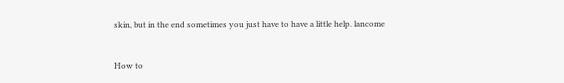skin, but in the end sometimes you just have to have a little help. lancome


How to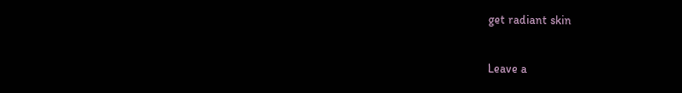get radiant skin

Leave a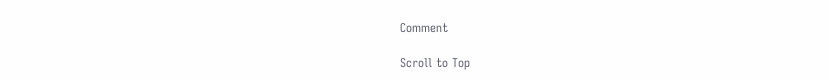Comment

Scroll to Top